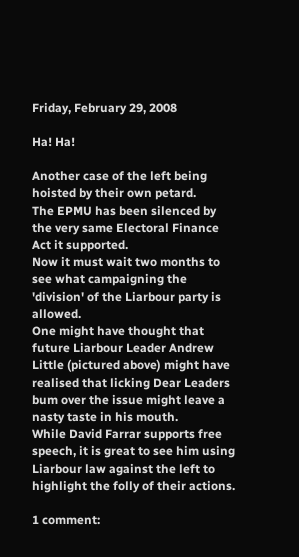Friday, February 29, 2008

Ha! Ha!

Another case of the left being hoisted by their own petard.
The EPMU has been silenced by the very same Electoral Finance Act it supported.
Now it must wait two months to see what campaigning the 'division' of the Liarbour party is allowed.
One might have thought that future Liarbour Leader Andrew Little (pictured above) might have realised that licking Dear Leaders bum over the issue might leave a nasty taste in his mouth.
While David Farrar supports free speech, it is great to see him using Liarbour law against the left to highlight the folly of their actions.

1 comment: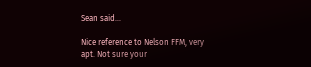Sean said...

Nice reference to Nelson FFM, very apt. Not sure your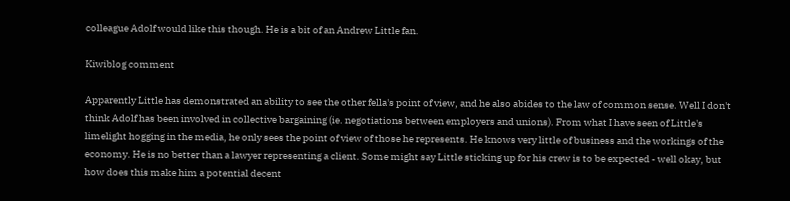colleague Adolf would like this though. He is a bit of an Andrew Little fan.

Kiwiblog comment

Apparently Little has demonstrated an ability to see the other fella's point of view, and he also abides to the law of common sense. Well I don't think Adolf has been involved in collective bargaining (ie. negotiations between employers and unions). From what I have seen of Little's limelight hogging in the media, he only sees the point of view of those he represents. He knows very little of business and the workings of the economy. He is no better than a lawyer representing a client. Some might say Little sticking up for his crew is to be expected - well okay, but how does this make him a potential decent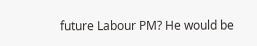future Labour PM? He would be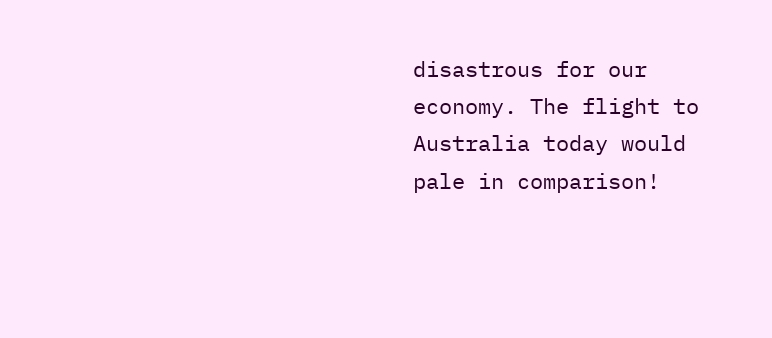disastrous for our economy. The flight to Australia today would pale in comparison!